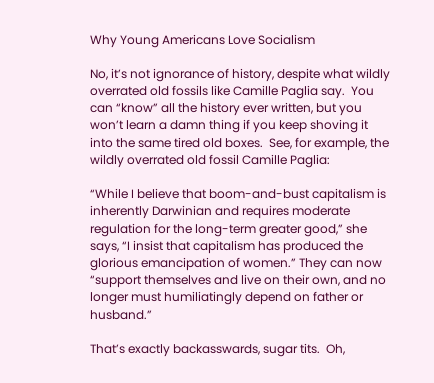Why Young Americans Love Socialism

No, it’s not ignorance of history, despite what wildly overrated old fossils like Camille Paglia say.  You can “know” all the history ever written, but you won’t learn a damn thing if you keep shoving it into the same tired old boxes.  See, for example, the wildly overrated old fossil Camille Paglia:

“While I believe that boom-and-bust capitalism is inherently Darwinian and requires moderate regulation for the long-term greater good,” she says, “I insist that capitalism has produced the glorious emancipation of women.” They can now “support themselves and live on their own, and no longer must humiliatingly depend on father or husband.”

That’s exactly backasswards, sugar tits.  Oh,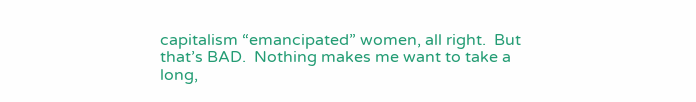capitalism “emancipated” women, all right.  But that’s BAD.  Nothing makes me want to take a long,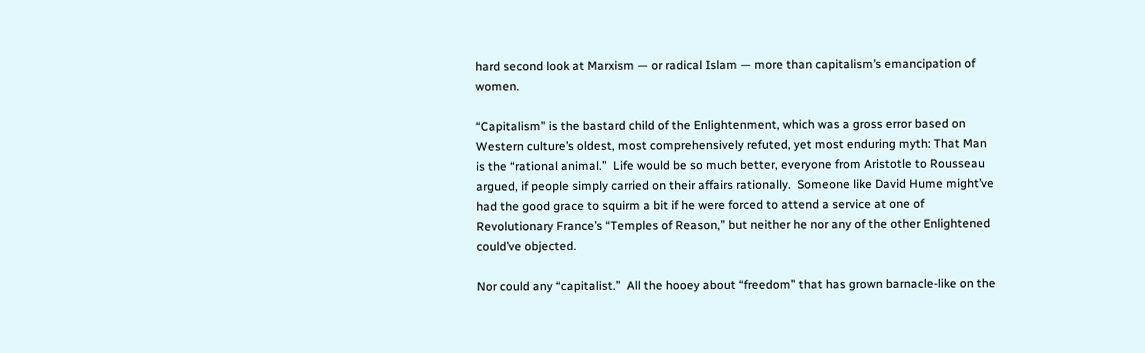hard second look at Marxism — or radical Islam — more than capitalism’s emancipation of women.

“Capitalism” is the bastard child of the Enlightenment, which was a gross error based on Western culture’s oldest, most comprehensively refuted, yet most enduring myth: That Man is the “rational animal.”  Life would be so much better, everyone from Aristotle to Rousseau argued, if people simply carried on their affairs rationally.  Someone like David Hume might’ve had the good grace to squirm a bit if he were forced to attend a service at one of Revolutionary France’s “Temples of Reason,” but neither he nor any of the other Enlightened could’ve objected.

Nor could any “capitalist.”  All the hooey about “freedom” that has grown barnacle-like on the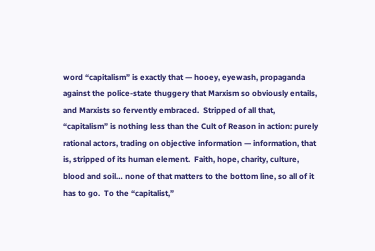word “capitalism” is exactly that — hooey, eyewash, propaganda against the police-state thuggery that Marxism so obviously entails, and Marxists so fervently embraced.  Stripped of all that, “capitalism” is nothing less than the Cult of Reason in action: purely rational actors, trading on objective information — information, that is, stripped of its human element.  Faith, hope, charity, culture, blood and soil… none of that matters to the bottom line, so all of it has to go.  To the “capitalist,”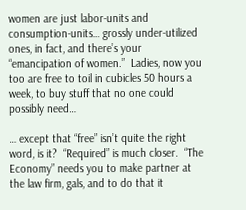women are just labor-units and consumption-units… grossly under-utilized ones, in fact, and there’s your “emancipation of women.”  Ladies, now you too are free to toil in cubicles 50 hours a week, to buy stuff that no one could possibly need…

… except that “free” isn’t quite the right word, is it?  “Required” is much closer.  “The Economy” needs you to make partner at the law firm, gals, and to do that it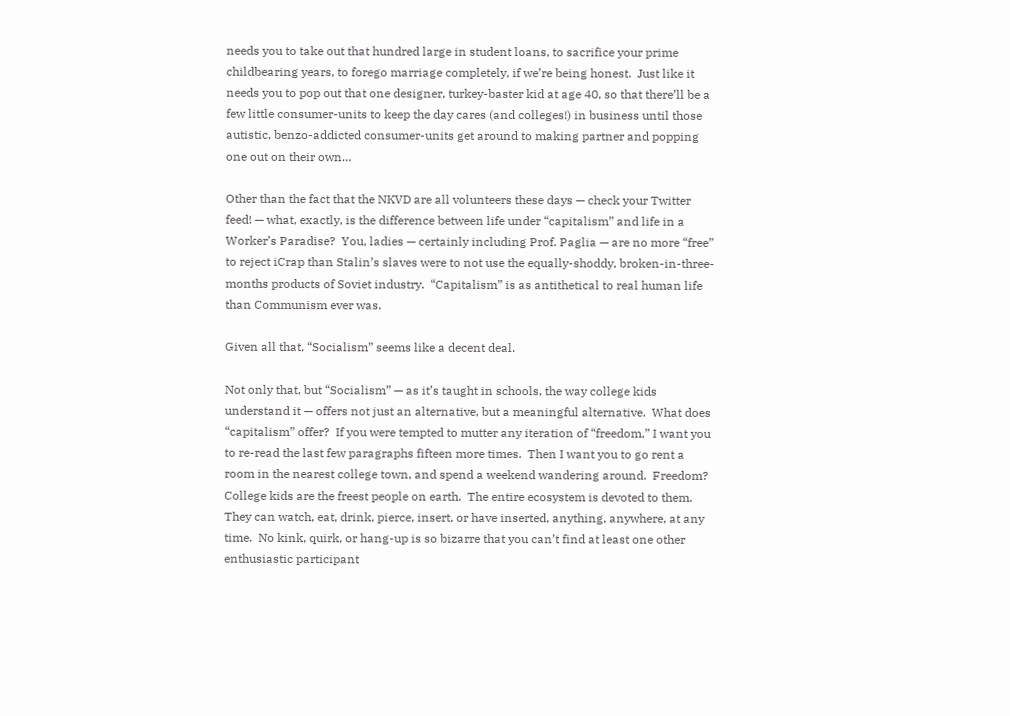needs you to take out that hundred large in student loans, to sacrifice your prime childbearing years, to forego marriage completely, if we’re being honest.  Just like it needs you to pop out that one designer, turkey-baster kid at age 40, so that there’ll be a few little consumer-units to keep the day cares (and colleges!) in business until those autistic, benzo-addicted consumer-units get around to making partner and popping one out on their own…

Other than the fact that the NKVD are all volunteers these days — check your Twitter feed! — what, exactly, is the difference between life under “capitalism” and life in a Worker’s Paradise?  You, ladies — certainly including Prof. Paglia — are no more “free” to reject iCrap than Stalin’s slaves were to not use the equally-shoddy, broken-in-three-months products of Soviet industry.  “Capitalism” is as antithetical to real human life than Communism ever was.

Given all that, “Socialism” seems like a decent deal.

Not only that, but “Socialism” — as it’s taught in schools, the way college kids understand it — offers not just an alternative, but a meaningful alternative.  What does “capitalism” offer?  If you were tempted to mutter any iteration of “freedom,” I want you to re-read the last few paragraphs fifteen more times.  Then I want you to go rent a room in the nearest college town, and spend a weekend wandering around.  Freedom?  College kids are the freest people on earth.  The entire ecosystem is devoted to them.  They can watch, eat, drink, pierce, insert, or have inserted, anything, anywhere, at any time.  No kink, quirk, or hang-up is so bizarre that you can’t find at least one other enthusiastic participant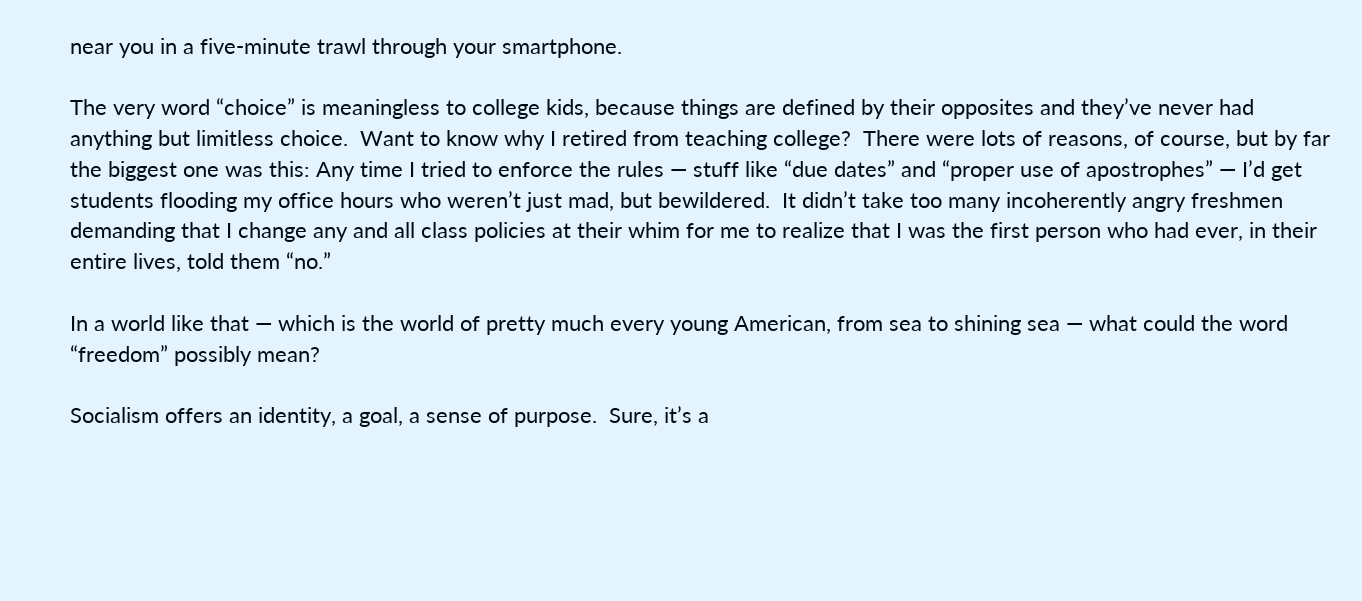near you in a five-minute trawl through your smartphone.

The very word “choice” is meaningless to college kids, because things are defined by their opposites and they’ve never had anything but limitless choice.  Want to know why I retired from teaching college?  There were lots of reasons, of course, but by far the biggest one was this: Any time I tried to enforce the rules — stuff like “due dates” and “proper use of apostrophes” — I’d get students flooding my office hours who weren’t just mad, but bewildered.  It didn’t take too many incoherently angry freshmen demanding that I change any and all class policies at their whim for me to realize that I was the first person who had ever, in their entire lives, told them “no.”

In a world like that — which is the world of pretty much every young American, from sea to shining sea — what could the word “freedom” possibly mean?

Socialism offers an identity, a goal, a sense of purpose.  Sure, it’s a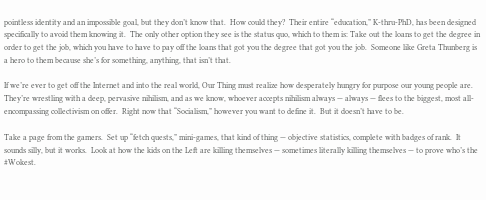pointless identity and an impossible goal, but they don’t know that.  How could they?  Their entire “education,” K-thru-PhD, has been designed specifically to avoid them knowing it.  The only other option they see is the status quo, which to them is: Take out the loans to get the degree in order to get the job, which you have to have to pay off the loans that got you the degree that got you the job.  Someone like Greta Thunberg is a hero to them because she’s for something, anything, that isn’t that.

If we’re ever to get off the Internet and into the real world, Our Thing must realize how desperately hungry for purpose our young people are.  They’re wrestling with a deep, pervasive nihilism, and as we know, whoever accepts nihilism always — always — flees to the biggest, most all-encompassing collectivism on offer.  Right now that “Socialism,” however you want to define it.  But it doesn’t have to be.

Take a page from the gamers.  Set up “fetch quests,” mini-games, that kind of thing — objective statistics, complete with badges of rank.  It sounds silly, but it works.  Look at how the kids on the Left are killing themselves — sometimes literally killing themselves — to prove who’s the #Wokest.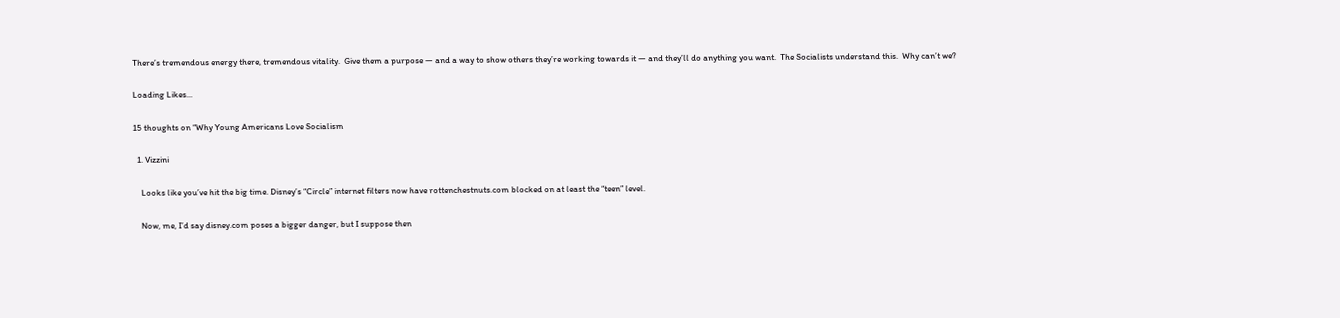There’s tremendous energy there, tremendous vitality.  Give them a purpose — and a way to show others they’re working towards it — and they’ll do anything you want.  The Socialists understand this.  Why can’t we?

Loading Likes...

15 thoughts on “Why Young Americans Love Socialism

  1. Vizzini

    Looks like you’ve hit the big time. Disney’s “Circle” internet filters now have rottenchestnuts.com blocked on at least the “teen” level.

    Now, me, I’d say disney.com poses a bigger danger, but I suppose then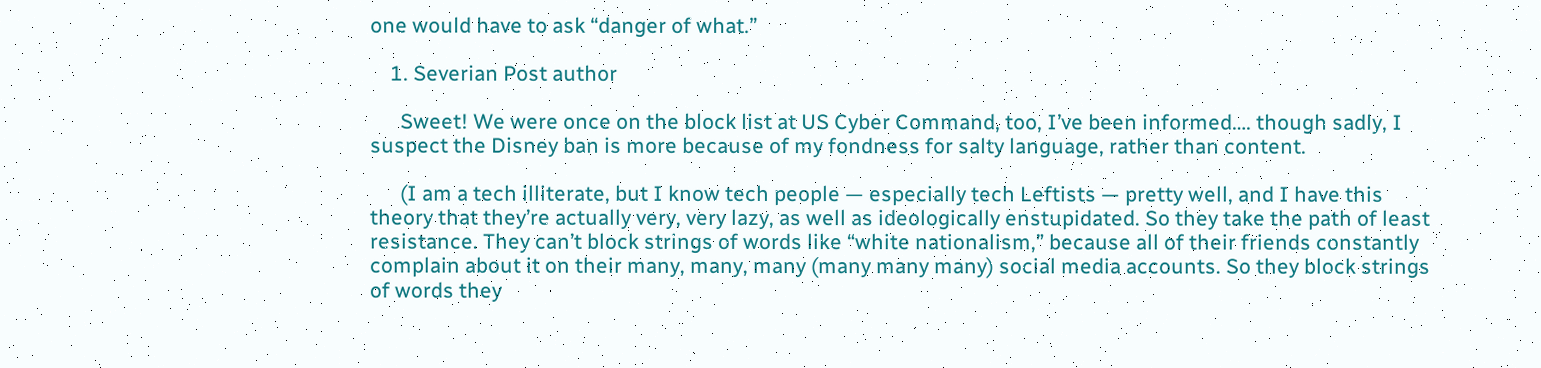one would have to ask “danger of what.”

    1. Severian Post author

      Sweet! We were once on the block list at US Cyber Command, too, I’ve been informed…. though sadly, I suspect the Disney ban is more because of my fondness for salty language, rather than content.

      (I am a tech illiterate, but I know tech people — especially tech Leftists — pretty well, and I have this theory that they’re actually very, very lazy, as well as ideologically enstupidated. So they take the path of least resistance. They can’t block strings of words like “white nationalism,” because all of their friends constantly complain about it on their many, many, many (many many many) social media accounts. So they block strings of words they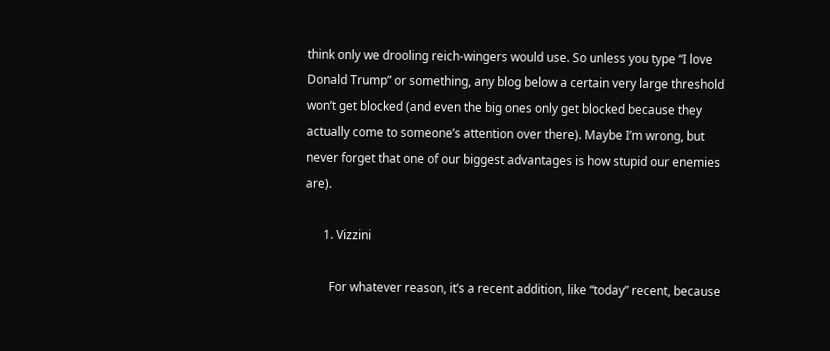think only we drooling reich-wingers would use. So unless you type “I love Donald Trump” or something, any blog below a certain very large threshold won’t get blocked (and even the big ones only get blocked because they actually come to someone’s attention over there). Maybe I’m wrong, but never forget that one of our biggest advantages is how stupid our enemies are).

      1. Vizzini

        For whatever reason, it’s a recent addition, like “today” recent, because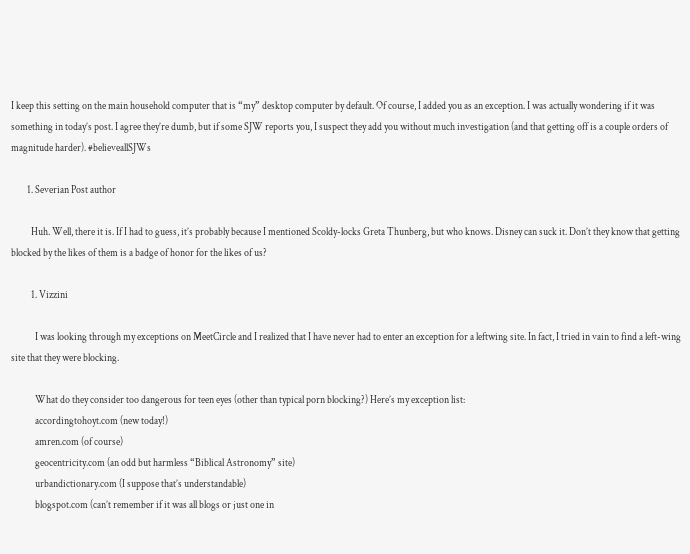I keep this setting on the main household computer that is “my” desktop computer by default. Of course, I added you as an exception. I was actually wondering if it was something in today’s post. I agree they’re dumb, but if some SJW reports you, I suspect they add you without much investigation (and that getting off is a couple orders of magnitude harder). #believeallSJWs

        1. Severian Post author

          Huh. Well, there it is. If I had to guess, it’s probably because I mentioned Scoldy-locks Greta Thunberg, but who knows. Disney can suck it. Don’t they know that getting blocked by the likes of them is a badge of honor for the likes of us?

          1. Vizzini

            I was looking through my exceptions on MeetCircle and I realized that I have never had to enter an exception for a leftwing site. In fact, I tried in vain to find a left-wing site that they were blocking.

            What do they consider too dangerous for teen eyes (other than typical porn blocking?) Here’s my exception list:
            accordingtohoyt.com (new today!)
            amren.com (of course)
            geocentricity.com (an odd but harmless “Biblical Astronomy” site)
            urbandictionary.com (I suppose that’s understandable)
            blogspot.com (can’t remember if it was all blogs or just one in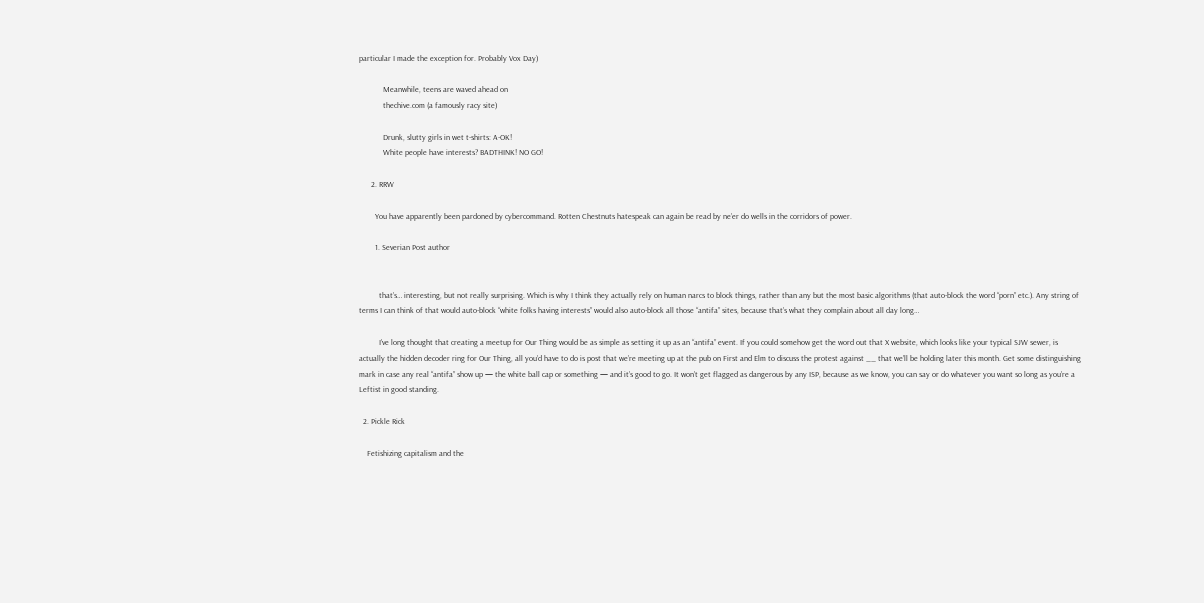particular I made the exception for. Probably Vox Day)

            Meanwhile, teens are waved ahead on
            thechive.com (a famously racy site)

            Drunk, slutty girls in wet t-shirts: A-OK!
            White people have interests? BADTHINK! NO GO!

      2. RRW

        You have apparently been pardoned by cybercommand. Rotten Chestnuts hatespeak can again be read by ne’er do wells in the corridors of power.

        1. Severian Post author


          that’s… interesting, but not really surprising. Which is why I think they actually rely on human narcs to block things, rather than any but the most basic algorithms (that auto-block the word “porn” etc.). Any string of terms I can think of that would auto-block “white folks having interests” would also auto-block all those “antifa” sites, because that’s what they complain about all day long…

          I’ve long thought that creating a meetup for Our Thing would be as simple as setting it up as an “antifa” event. If you could somehow get the word out that X website, which looks like your typical SJW sewer, is actually the hidden decoder ring for Our Thing, all you’d have to do is post that we’re meeting up at the pub on First and Elm to discuss the protest against __ that we’ll be holding later this month. Get some distinguishing mark in case any real “antifa” show up — the white ball cap or something — and it’s good to go. It won’t get flagged as dangerous by any ISP, because as we know, you can say or do whatever you want so long as you’re a Leftist in good standing.

  2. Pickle Rick

    Fetishizing capitalism and the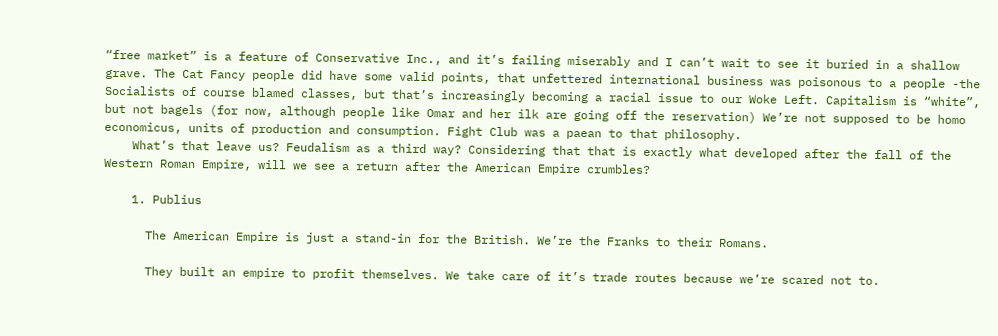“free market” is a feature of Conservative Inc., and it’s failing miserably and I can’t wait to see it buried in a shallow grave. The Cat Fancy people did have some valid points, that unfettered international business was poisonous to a people -the Socialists of course blamed classes, but that’s increasingly becoming a racial issue to our Woke Left. Capitalism is “white”, but not bagels (for now, although people like Omar and her ilk are going off the reservation) We’re not supposed to be homo economicus, units of production and consumption. Fight Club was a paean to that philosophy.
    What’s that leave us? Feudalism as a third way? Considering that that is exactly what developed after the fall of the Western Roman Empire, will we see a return after the American Empire crumbles?

    1. Publius

      The American Empire is just a stand-in for the British. We’re the Franks to their Romans.

      They built an empire to profit themselves. We take care of it’s trade routes because we’re scared not to.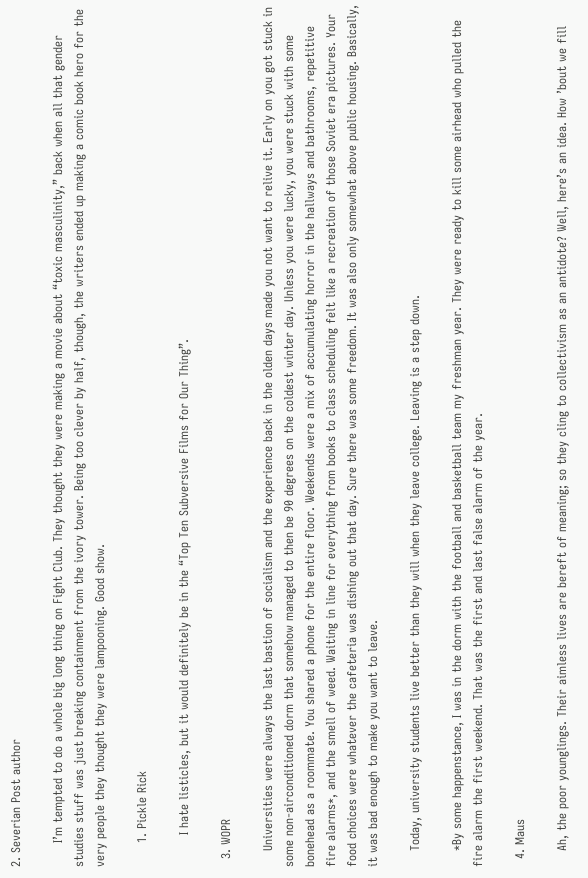2. Severian Post author

      I’m tempted to do a whole big long thing on Fight Club. They thought they were making a movie about “toxic masculinity,” back when all that gender studies stuff was just breaking containment from the ivory tower. Being too clever by half, though, the writers ended up making a comic book hero for the very people they thought they were lampooning. Good show.

      1. Pickle Rick

        I hate listicles, but it would definitely be in the “Top Ten Subversive Films for Our Thing”.

  3. WOPR

    Universities were always the last bastion of socialism and the experience back in the olden days made you not want to relive it. Early on you got stuck in some non-airconditioned dorm that somehow managed to then be 90 degrees on the coldest winter day. Unless you were lucky, you were stuck with some bonehead as a roommate. You shared a phone for the entire floor. Weekends were a mix of accumulating horror in the hallways and bathrooms, repetitive fire alarms*, and the smell of weed. Waiting in line for everything from books to class scheduling felt like a recreation of those Soviet era pictures. Your food choices were whatever the cafeteria was dishing out that day. Sure there was some freedom. It was also only somewhat above public housing. Basically, it was bad enough to make you want to leave.

    Today, university students live better than they will when they leave college. Leaving is a step down.

    *By some happenstance, I was in the dorm with the football and basketball team my freshman year. They were ready to kill some airhead who pulled the fire alarm the first weekend. That was the first and last false alarm of the year.

  4. Maus

    Ah, the poor younglings. Their aimless lives are bereft of meaning; so they cling to collectivism as an antidote? Well, here’s an idea. How ’bout we fill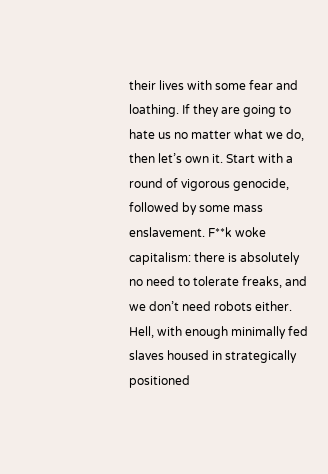their lives with some fear and loathing. If they are going to hate us no matter what we do, then let’s own it. Start with a round of vigorous genocide, followed by some mass enslavement. F**k woke capitalism: there is absolutely no need to tolerate freaks, and we don’t need robots either. Hell, with enough minimally fed slaves housed in strategically positioned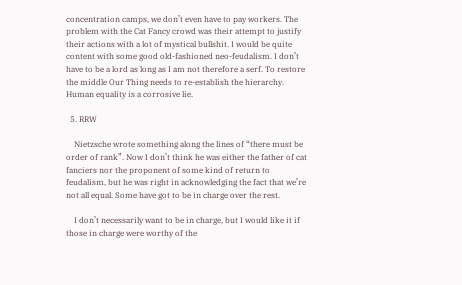concentration camps, we don’t even have to pay workers. The problem with the Cat Fancy crowd was their attempt to justify their actions with a lot of mystical bullshit. I would be quite content with some good old-fashioned neo-feudalism. I don’t have to be a lord as long as I am not therefore a serf. To restore the middle Our Thing needs to re-establish the hierarchy. Human equality is a corrosive lie.

  5. RRW

    Nietzsche wrote something along the lines of “there must be order of rank”. Now I don’t think he was either the father of cat fanciers nor the proponent of some kind of return to feudalism, but he was right in acknowledging the fact that we’re not all equal. Some have got to be in charge over the rest.

    I don’t necessarily want to be in charge, but I would like it if those in charge were worthy of the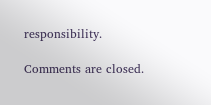responsibility.

Comments are closed.